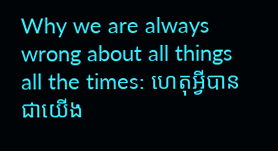Why we are always wrong about all things all the times: ហេតុអ្វីបានជាយើង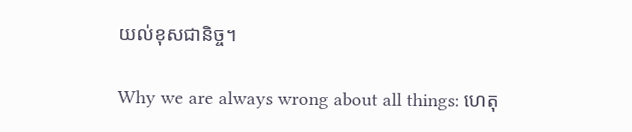យល់ខុសជានិច្ច។

Why we are always wrong about all things: ហេតុ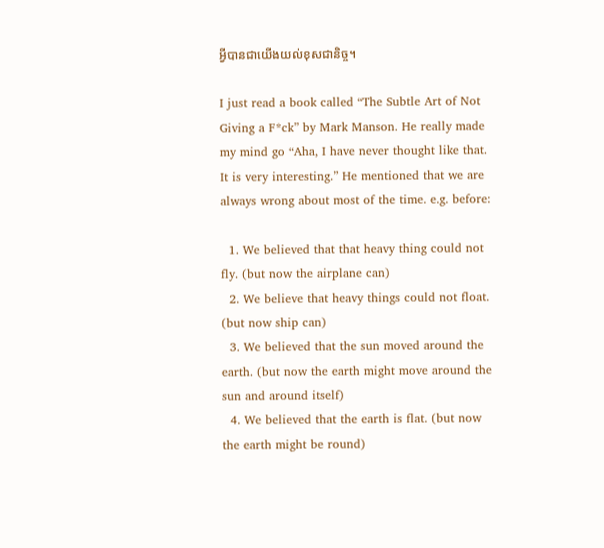អ្វីបានជាយើងយល់ខុសជានិច្ច។

I just read a book called “The Subtle Art of Not Giving a F*ck” by Mark Manson. He really made my mind go “Aha, I have never thought like that. It is very interesting.” He mentioned that we are always wrong about most of the time. e.g. before:

  1. We believed that that heavy thing could not fly. (but now the airplane can)
  2. We believe that heavy things could not float. (but now ship can)
  3. We believed that the sun moved around the earth. (but now the earth might move around the sun and around itself)
  4. We believed that the earth is flat. (but now the earth might be round)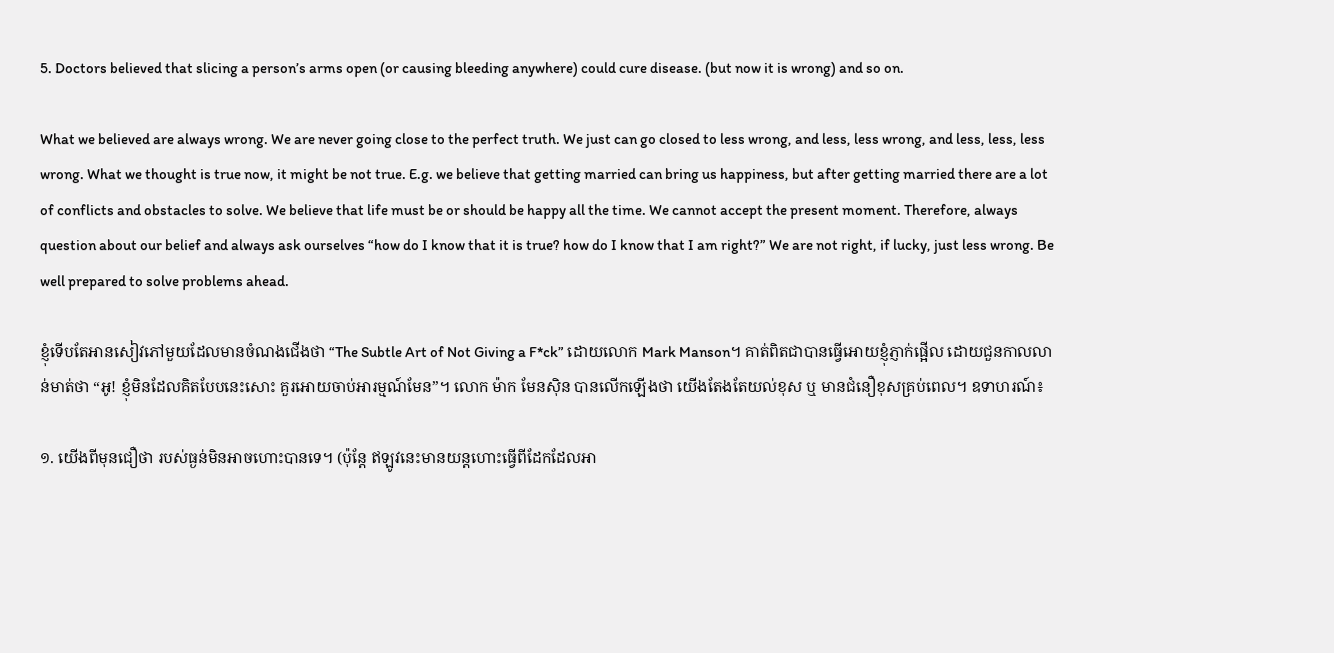5. Doctors believed that slicing a person’s arms open (or causing bleeding anywhere) could cure disease. (but now it is wrong) and so on.

What we believed are always wrong. We are never going close to the perfect truth. We just can go closed to less wrong, and less, less wrong, and less, less, less wrong. What we thought is true now, it might be not true. E.g. we believe that getting married can bring us happiness, but after getting married there are a lot of conflicts and obstacles to solve. We believe that life must be or should be happy all the time. We cannot accept the present moment. Therefore, always question about our belief and always ask ourselves “how do I know that it is true? how do I know that I am right?” We are not right, if lucky, just less wrong. Be well prepared to solve problems ahead.

ខ្ញុំទើបតែអានសៀវភៅមួយដែលមានចំណងជើងថា “The Subtle Art of Not Giving a F*ck” ដោយលោក Mark Manson។ គាត់ពិតជាបានធ្វើអោយខ្ញុំភ្ញាក់ផ្អើល ដោយជួនកាលលាន់មាត់ថា “អូ! ខ្ញុំមិនដែលគិតបែបនេះសោះ គួរអោយចាប់អារម្មណ៍មែន”។ លោក ម៉ាក មែនស៊ិន បានលើកឡើងថា យើងតែងតែយល់ខុស ឬ មានជំនឿខុសគ្រប់ពេល។ ឧទាហរណ៍៖

១. យើងពីមុនជឿថា របស់ធ្ងន់មិនអាចហោះបានទេ។ (ប៉ុន្តែ ឥឡូវនេះមានយន្តហោះធ្វើពីដែកដែលអា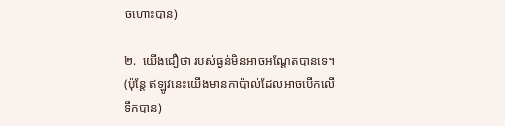ចហោះបាន)

២.  យើងជឿថា របស់ធ្ងន់មិនអាចអណ្តែតបានទេ។ (ប៉ុន្តែ ឥឡូវនេះយើងមានកាប៉ាល់ដែលអាចបើកលើទឹកបាន)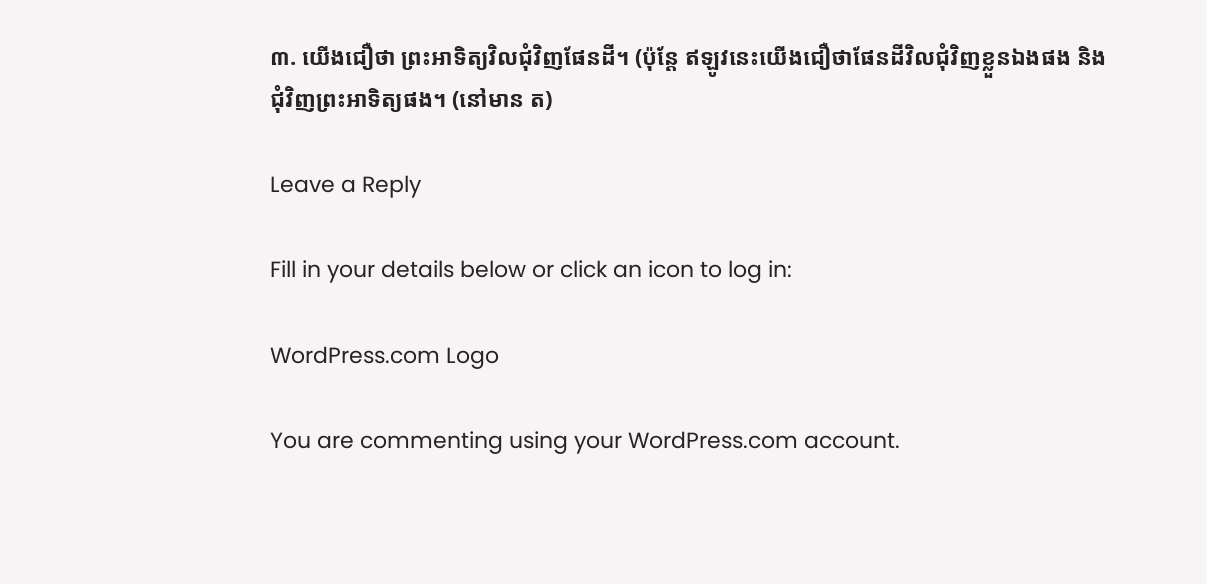៣. យើងជឿថា ព្រះអាទិត្យវិលជុំវិញផែនដី។ (ប៉ុន្តែ ឥឡូវនេះយើងជឿថាផែនដីវិលជុំវិញខ្លួនឯងផង និង ជុំវិញព្រះអាទិត្យផង។ (នៅមាន ត)

Leave a Reply

Fill in your details below or click an icon to log in:

WordPress.com Logo

You are commenting using your WordPress.com account.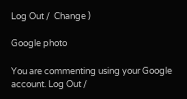Log Out /  Change )

Google photo

You are commenting using your Google account. Log Out /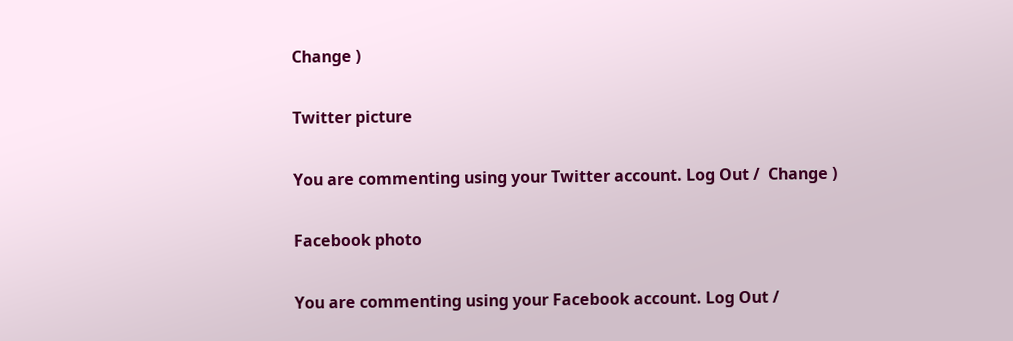Change )

Twitter picture

You are commenting using your Twitter account. Log Out /  Change )

Facebook photo

You are commenting using your Facebook account. Log Out /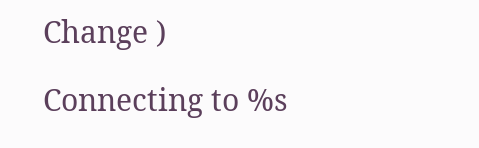Change )

Connecting to %s